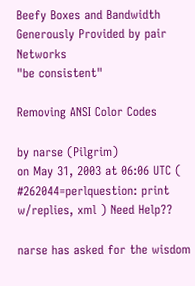Beefy Boxes and Bandwidth Generously Provided by pair Networks
"be consistent"

Removing ANSI Color Codes

by narse (Pilgrim)
on May 31, 2003 at 06:06 UTC ( #262044=perlquestion: print w/replies, xml ) Need Help??

narse has asked for the wisdom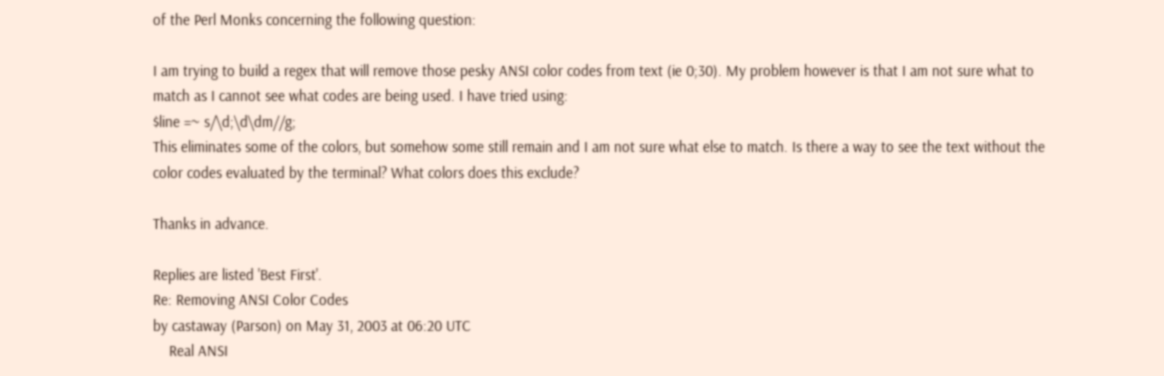of the Perl Monks concerning the following question:

I am trying to build a regex that will remove those pesky ANSI color codes from text (ie 0;30). My problem however is that I am not sure what to match as I cannot see what codes are being used. I have tried using:
$line =~ s/\d;\d\dm//g;
This eliminates some of the colors, but somehow some still remain and I am not sure what else to match. Is there a way to see the text without the color codes evaluated by the terminal? What colors does this exclude?

Thanks in advance.

Replies are listed 'Best First'.
Re: Removing ANSI Color Codes
by castaway (Parson) on May 31, 2003 at 06:20 UTC
    Real ANSI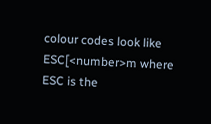colour codes look like ESC[<number>m where ESC is the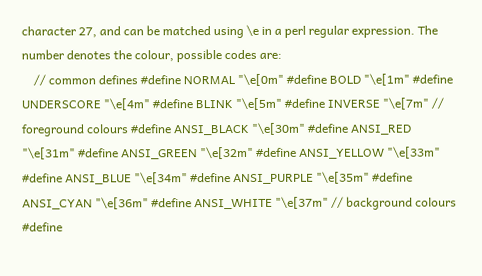character 27, and can be matched using \e in a perl regular expression. The number denotes the colour, possible codes are:
    // common defines #define NORMAL "\e[0m" #define BOLD "\e[1m" #define UNDERSCORE "\e[4m" #define BLINK "\e[5m" #define INVERSE "\e[7m" // foreground colours #define ANSI_BLACK "\e[30m" #define ANSI_RED "\e[31m" #define ANSI_GREEN "\e[32m" #define ANSI_YELLOW "\e[33m" #define ANSI_BLUE "\e[34m" #define ANSI_PURPLE "\e[35m" #define ANSI_CYAN "\e[36m" #define ANSI_WHITE "\e[37m" // background colours #define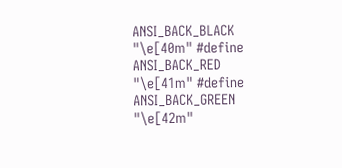ANSI_BACK_BLACK "\e[40m" #define ANSI_BACK_RED "\e[41m" #define ANSI_BACK_GREEN "\e[42m"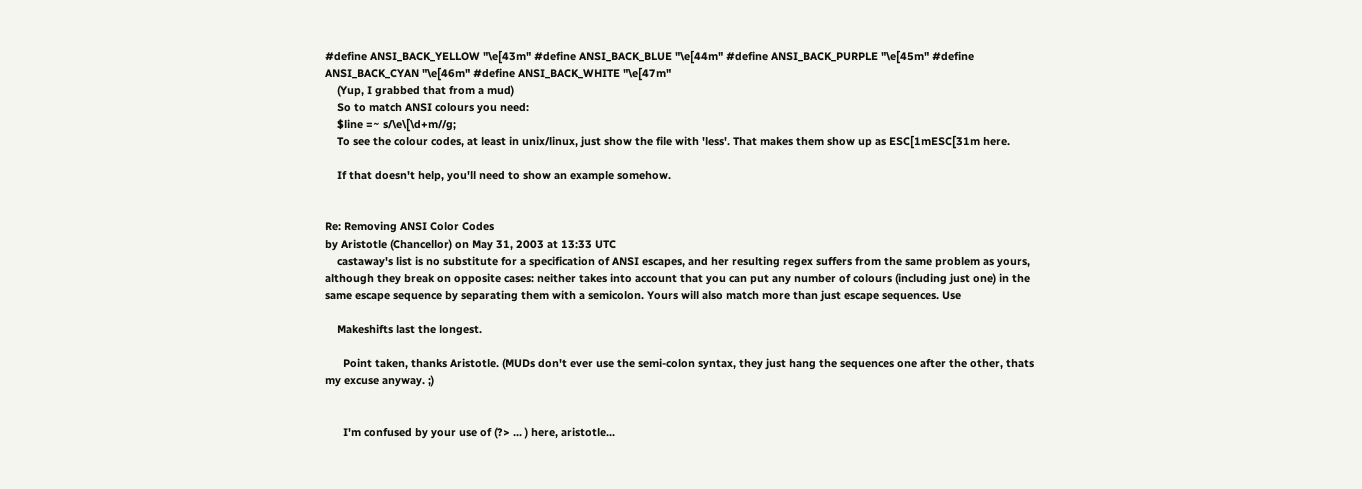#define ANSI_BACK_YELLOW "\e[43m" #define ANSI_BACK_BLUE "\e[44m" #define ANSI_BACK_PURPLE "\e[45m" #define ANSI_BACK_CYAN "\e[46m" #define ANSI_BACK_WHITE "\e[47m"
    (Yup, I grabbed that from a mud)
    So to match ANSI colours you need:
    $line =~ s/\e\[\d+m//g;
    To see the colour codes, at least in unix/linux, just show the file with 'less'. That makes them show up as ESC[1mESC[31m here.

    If that doesn't help, you'll need to show an example somehow.


Re: Removing ANSI Color Codes
by Aristotle (Chancellor) on May 31, 2003 at 13:33 UTC
    castaway's list is no substitute for a specification of ANSI escapes, and her resulting regex suffers from the same problem as yours, although they break on opposite cases: neither takes into account that you can put any number of colours (including just one) in the same escape sequence by separating them with a semicolon. Yours will also match more than just escape sequences. Use

    Makeshifts last the longest.

      Point taken, thanks Aristotle. (MUDs don't ever use the semi-colon syntax, they just hang the sequences one after the other, thats my excuse anyway. ;)


      I'm confused by your use of (?> ... ) here, aristotle...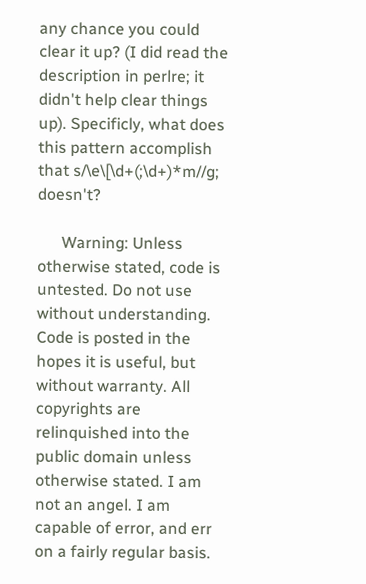any chance you could clear it up? (I did read the description in perlre; it didn't help clear things up). Specificly, what does this pattern accomplish that s/\e\[\d+(;\d+)*m//g; doesn't?

      Warning: Unless otherwise stated, code is untested. Do not use without understanding. Code is posted in the hopes it is useful, but without warranty. All copyrights are relinquished into the public domain unless otherwise stated. I am not an angel. I am capable of error, and err on a fairly regular basis.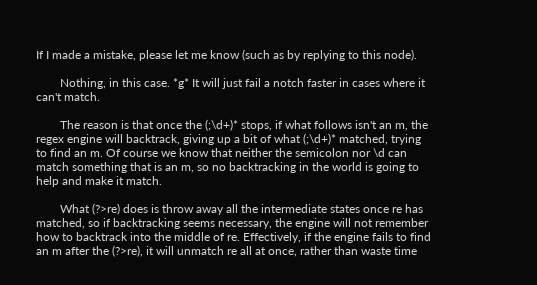If I made a mistake, please let me know (such as by replying to this node).

        Nothing, in this case. *g* It will just fail a notch faster in cases where it can't match.

        The reason is that once the (;\d+)* stops, if what follows isn't an m, the regex engine will backtrack, giving up a bit of what (;\d+)* matched, trying to find an m. Of course we know that neither the semicolon nor \d can match something that is an m, so no backtracking in the world is going to help and make it match.

        What (?>re) does is throw away all the intermediate states once re has matched, so if backtracking seems necessary, the engine will not remember how to backtrack into the middle of re. Effectively, if the engine fails to find an m after the (?>re), it will unmatch re all at once, rather than waste time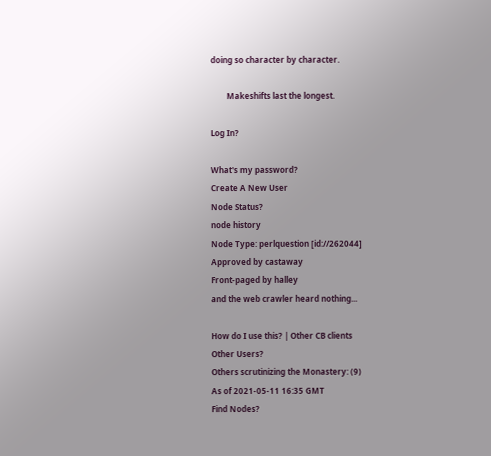doing so character by character.

        Makeshifts last the longest.

Log In?

What's my password?
Create A New User
Node Status?
node history
Node Type: perlquestion [id://262044]
Approved by castaway
Front-paged by halley
and the web crawler heard nothing...

How do I use this? | Other CB clients
Other Users?
Others scrutinizing the Monastery: (9)
As of 2021-05-11 16:35 GMT
Find Nodes?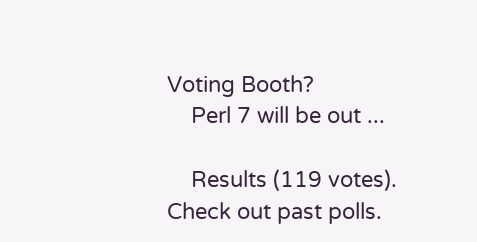Voting Booth?
    Perl 7 will be out ...

    Results (119 votes). Check out past polls.